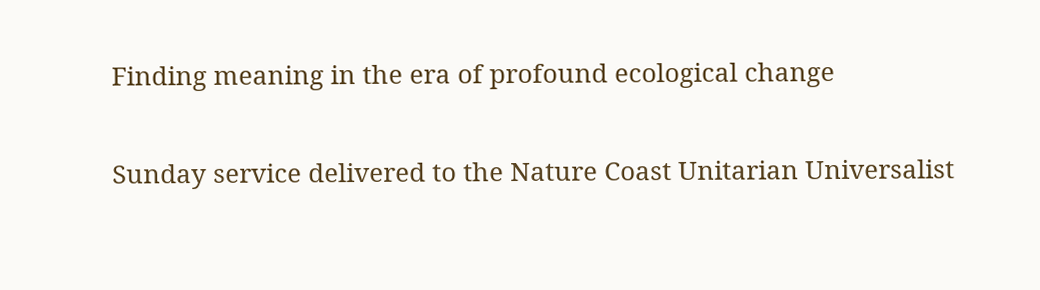Finding meaning in the era of profound ecological change

Sunday service delivered to the Nature Coast Unitarian Universalist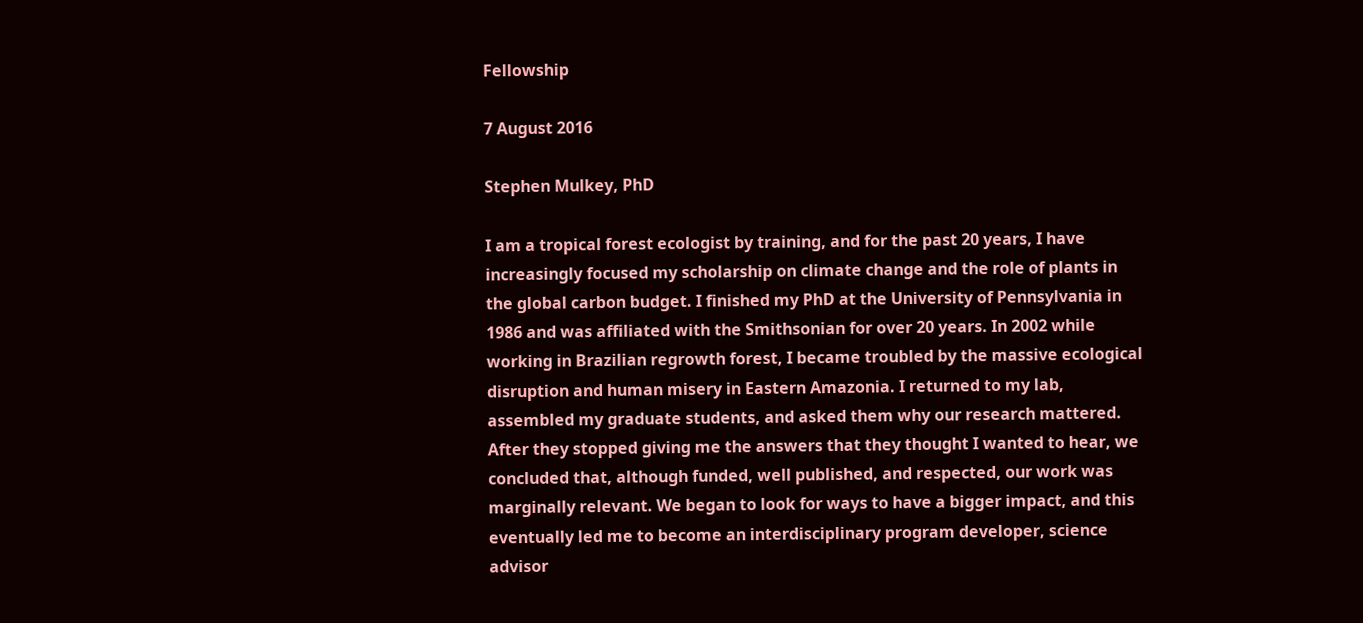Fellowship

7 August 2016

Stephen Mulkey, PhD

I am a tropical forest ecologist by training, and for the past 20 years, I have increasingly focused my scholarship on climate change and the role of plants in the global carbon budget. I finished my PhD at the University of Pennsylvania in 1986 and was affiliated with the Smithsonian for over 20 years. In 2002 while working in Brazilian regrowth forest, I became troubled by the massive ecological disruption and human misery in Eastern Amazonia. I returned to my lab, assembled my graduate students, and asked them why our research mattered. After they stopped giving me the answers that they thought I wanted to hear, we concluded that, although funded, well published, and respected, our work was marginally relevant. We began to look for ways to have a bigger impact, and this eventually led me to become an interdisciplinary program developer, science advisor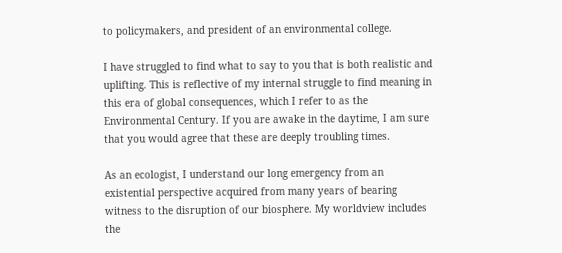to policymakers, and president of an environmental college.

I have struggled to find what to say to you that is both realistic and uplifting. This is reflective of my internal struggle to find meaning in this era of global consequences, which I refer to as the Environmental Century. If you are awake in the daytime, I am sure that you would agree that these are deeply troubling times.

As an ecologist, I understand our long emergency from an existential perspective acquired from many years of bearing witness to the disruption of our biosphere. My worldview includes the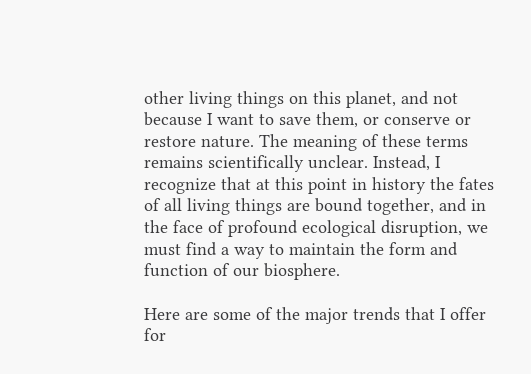other living things on this planet, and not because I want to save them, or conserve or restore nature. The meaning of these terms remains scientifically unclear. Instead, I recognize that at this point in history the fates of all living things are bound together, and in the face of profound ecological disruption, we must find a way to maintain the form and function of our biosphere.

Here are some of the major trends that I offer for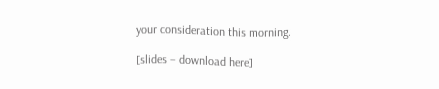your consideration this morning.

[slides – download here]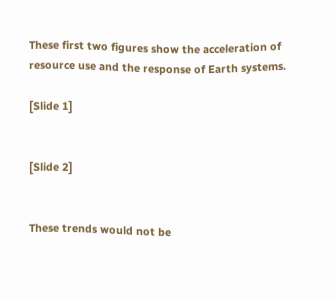These first two figures show the acceleration of resource use and the response of Earth systems.

[Slide 1]


[Slide 2]


These trends would not be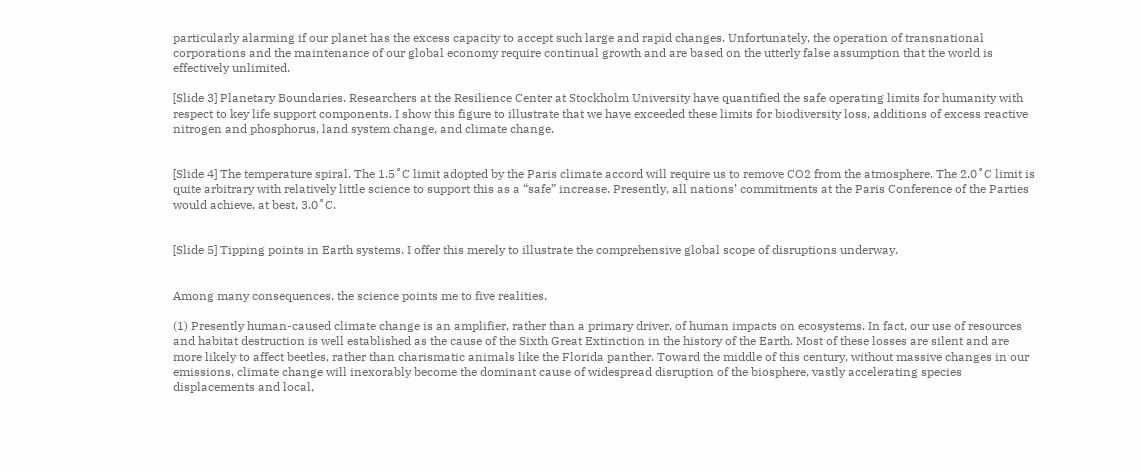particularly alarming if our planet has the excess capacity to accept such large and rapid changes. Unfortunately, the operation of transnational corporations and the maintenance of our global economy require continual growth and are based on the utterly false assumption that the world is effectively unlimited.

[Slide 3] Planetary Boundaries. Researchers at the Resilience Center at Stockholm University have quantified the safe operating limits for humanity with respect to key life support components. I show this figure to illustrate that we have exceeded these limits for biodiversity loss, additions of excess reactive nitrogen and phosphorus, land system change, and climate change.


[Slide 4] The temperature spiral. The 1.5˚C limit adopted by the Paris climate accord will require us to remove CO2 from the atmosphere. The 2.0˚C limit is quite arbitrary with relatively little science to support this as a “safe” increase. Presently, all nations’ commitments at the Paris Conference of the Parties would achieve, at best, 3.0˚C.


[Slide 5] Tipping points in Earth systems. I offer this merely to illustrate the comprehensive global scope of disruptions underway.


Among many consequences, the science points me to five realities.

(1) Presently human-caused climate change is an amplifier, rather than a primary driver, of human impacts on ecosystems. In fact, our use of resources and habitat destruction is well established as the cause of the Sixth Great Extinction in the history of the Earth. Most of these losses are silent and are more likely to affect beetles, rather than charismatic animals like the Florida panther. Toward the middle of this century, without massive changes in our emissions, climate change will inexorably become the dominant cause of widespread disruption of the biosphere, vastly accelerating species displacements and local,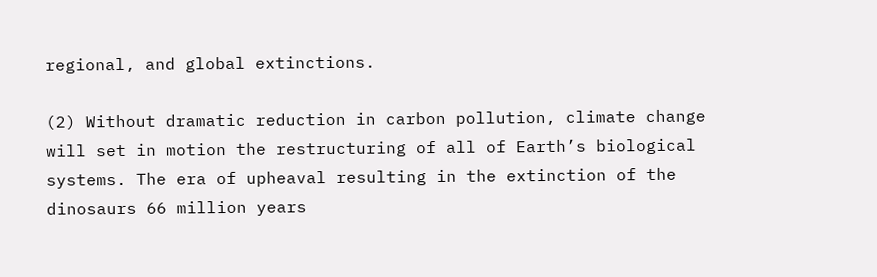regional, and global extinctions.

(2) Without dramatic reduction in carbon pollution, climate change will set in motion the restructuring of all of Earth’s biological systems. The era of upheaval resulting in the extinction of the dinosaurs 66 million years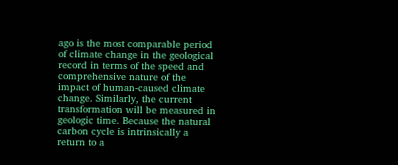ago is the most comparable period of climate change in the geological record in terms of the speed and comprehensive nature of the impact of human-caused climate change. Similarly, the current transformation will be measured in geologic time. Because the natural carbon cycle is intrinsically a return to a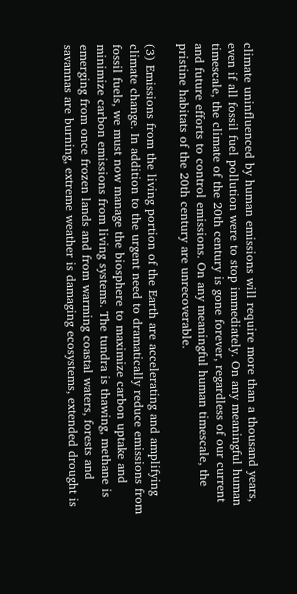climate uninfluenced by human emissions will require more than a thousand years, even if all fossil fuel pollution were to stop immediately. On any meaningful human timescale, the climate of the 20th century is gone forever, regardless of our current and future efforts to control emissions. On any meaningful human timescale, the pristine habitats of the 20th century are unrecoverable.

(3) Emissions from the living portion of the Earth are accelerating and amplifying climate change. In addition to the urgent need to dramatically reduce emissions from fossil fuels, we must now manage the biosphere to maximize carbon uptake and minimize carbon emissions from living systems. The tundra is thawing, methane is emerging from once frozen lands and from warming coastal waters, forests and savannas are burning, extreme weather is damaging ecosystems, extended drought is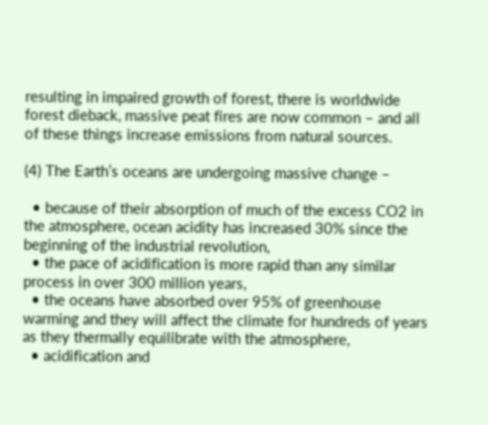resulting in impaired growth of forest, there is worldwide forest dieback, massive peat fires are now common – and all of these things increase emissions from natural sources.

(4) The Earth’s oceans are undergoing massive change –

  • because of their absorption of much of the excess CO2 in the atmosphere, ocean acidity has increased 30% since the beginning of the industrial revolution,
  • the pace of acidification is more rapid than any similar process in over 300 million years,
  • the oceans have absorbed over 95% of greenhouse warming and they will affect the climate for hundreds of years as they thermally equilibrate with the atmosphere,
  • acidification and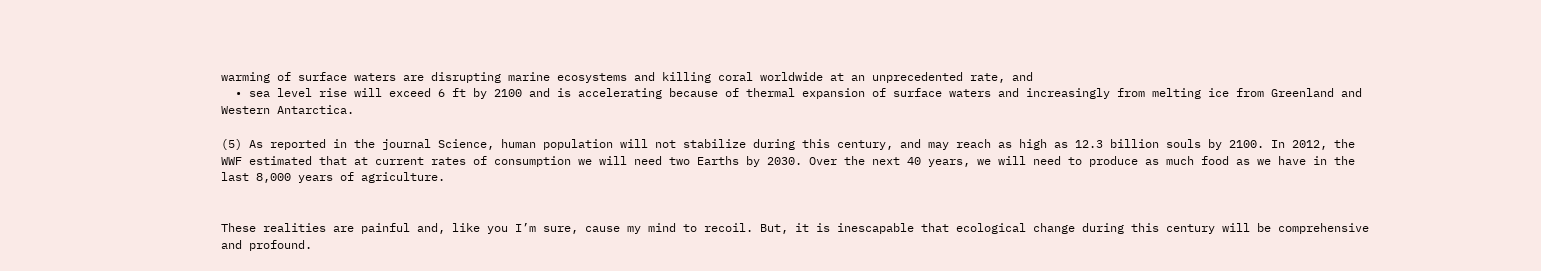warming of surface waters are disrupting marine ecosystems and killing coral worldwide at an unprecedented rate, and
  • sea level rise will exceed 6 ft by 2100 and is accelerating because of thermal expansion of surface waters and increasingly from melting ice from Greenland and Western Antarctica.

(5) As reported in the journal Science, human population will not stabilize during this century, and may reach as high as 12.3 billion souls by 2100. In 2012, the WWF estimated that at current rates of consumption we will need two Earths by 2030. Over the next 40 years, we will need to produce as much food as we have in the last 8,000 years of agriculture.


These realities are painful and, like you I’m sure, cause my mind to recoil. But, it is inescapable that ecological change during this century will be comprehensive and profound.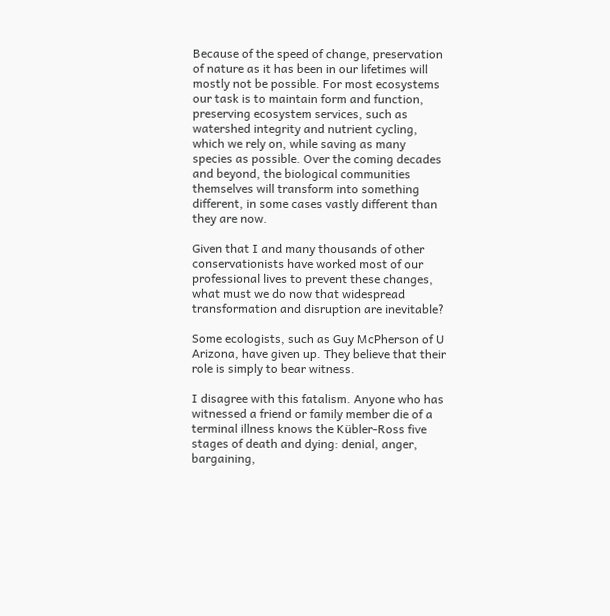Because of the speed of change, preservation of nature as it has been in our lifetimes will mostly not be possible. For most ecosystems our task is to maintain form and function, preserving ecosystem services, such as watershed integrity and nutrient cycling, which we rely on, while saving as many species as possible. Over the coming decades and beyond, the biological communities themselves will transform into something different, in some cases vastly different than they are now.

Given that I and many thousands of other conservationists have worked most of our professional lives to prevent these changes, what must we do now that widespread transformation and disruption are inevitable?

Some ecologists, such as Guy McPherson of U Arizona, have given up. They believe that their role is simply to bear witness.

I disagree with this fatalism. Anyone who has witnessed a friend or family member die of a terminal illness knows the Kübler-Ross five stages of death and dying: denial, anger, bargaining,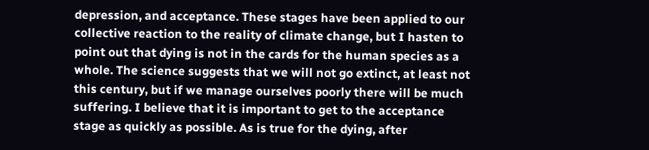depression, and acceptance. These stages have been applied to our collective reaction to the reality of climate change, but I hasten to point out that dying is not in the cards for the human species as a whole. The science suggests that we will not go extinct, at least not this century, but if we manage ourselves poorly there will be much suffering. I believe that it is important to get to the acceptance stage as quickly as possible. As is true for the dying, after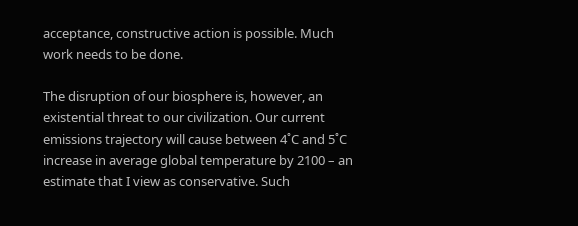acceptance, constructive action is possible. Much work needs to be done.

The disruption of our biosphere is, however, an existential threat to our civilization. Our current emissions trajectory will cause between 4˚C and 5˚C increase in average global temperature by 2100 – an estimate that I view as conservative. Such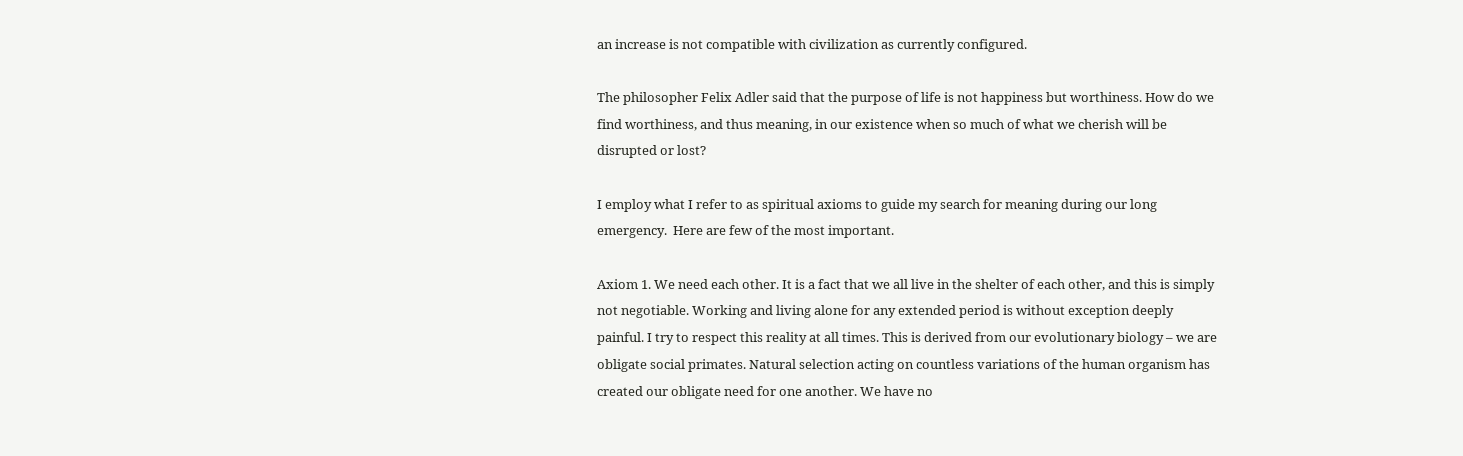an increase is not compatible with civilization as currently configured.

The philosopher Felix Adler said that the purpose of life is not happiness but worthiness. How do we find worthiness, and thus meaning, in our existence when so much of what we cherish will be disrupted or lost?

I employ what I refer to as spiritual axioms to guide my search for meaning during our long emergency.  Here are few of the most important.

Axiom 1. We need each other. It is a fact that we all live in the shelter of each other, and this is simply not negotiable. Working and living alone for any extended period is without exception deeply painful. I try to respect this reality at all times. This is derived from our evolutionary biology – we are obligate social primates. Natural selection acting on countless variations of the human organism has created our obligate need for one another. We have no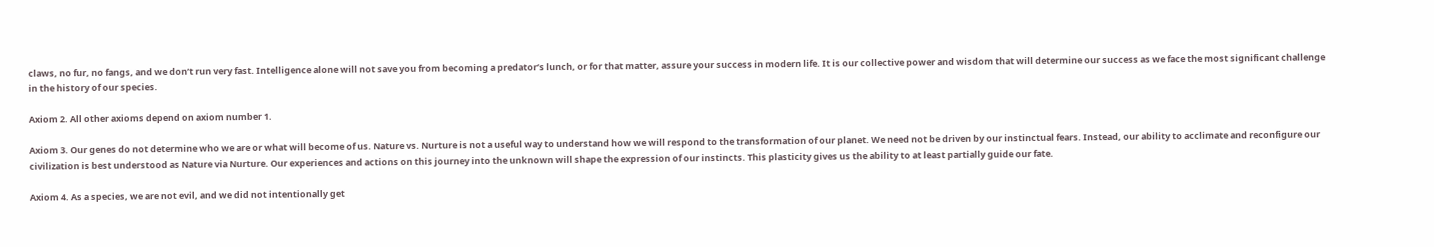claws, no fur, no fangs, and we don’t run very fast. Intelligence alone will not save you from becoming a predator’s lunch, or for that matter, assure your success in modern life. It is our collective power and wisdom that will determine our success as we face the most significant challenge in the history of our species.

Axiom 2. All other axioms depend on axiom number 1.

Axiom 3. Our genes do not determine who we are or what will become of us. Nature vs. Nurture is not a useful way to understand how we will respond to the transformation of our planet. We need not be driven by our instinctual fears. Instead, our ability to acclimate and reconfigure our civilization is best understood as Nature via Nurture. Our experiences and actions on this journey into the unknown will shape the expression of our instincts. This plasticity gives us the ability to at least partially guide our fate.

Axiom 4. As a species, we are not evil, and we did not intentionally get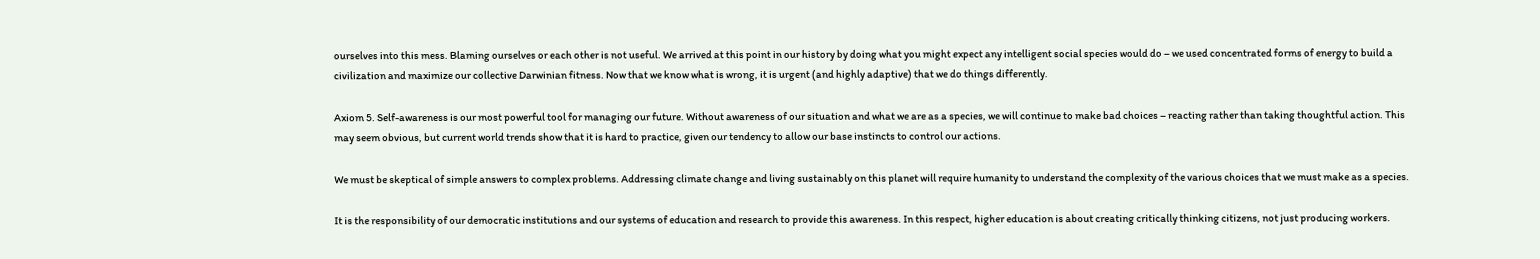ourselves into this mess. Blaming ourselves or each other is not useful. We arrived at this point in our history by doing what you might expect any intelligent social species would do – we used concentrated forms of energy to build a civilization and maximize our collective Darwinian fitness. Now that we know what is wrong, it is urgent (and highly adaptive) that we do things differently.

Axiom 5. Self-awareness is our most powerful tool for managing our future. Without awareness of our situation and what we are as a species, we will continue to make bad choices – reacting rather than taking thoughtful action. This may seem obvious, but current world trends show that it is hard to practice, given our tendency to allow our base instincts to control our actions.

We must be skeptical of simple answers to complex problems. Addressing climate change and living sustainably on this planet will require humanity to understand the complexity of the various choices that we must make as a species.

It is the responsibility of our democratic institutions and our systems of education and research to provide this awareness. In this respect, higher education is about creating critically thinking citizens, not just producing workers.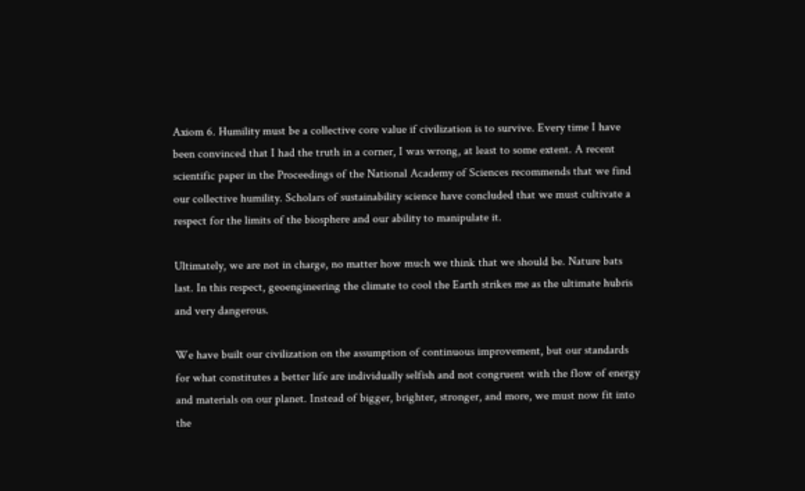Axiom 6. Humility must be a collective core value if civilization is to survive. Every time I have been convinced that I had the truth in a corner, I was wrong, at least to some extent. A recent scientific paper in the Proceedings of the National Academy of Sciences recommends that we find our collective humility. Scholars of sustainability science have concluded that we must cultivate a respect for the limits of the biosphere and our ability to manipulate it.

Ultimately, we are not in charge, no matter how much we think that we should be. Nature bats last. In this respect, geoengineering the climate to cool the Earth strikes me as the ultimate hubris and very dangerous.

We have built our civilization on the assumption of continuous improvement, but our standards for what constitutes a better life are individually selfish and not congruent with the flow of energy and materials on our planet. Instead of bigger, brighter, stronger, and more, we must now fit into the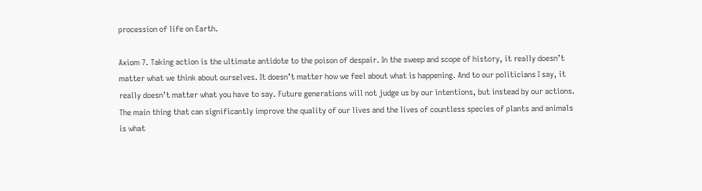procession of life on Earth.

Axiom 7. Taking action is the ultimate antidote to the poison of despair. In the sweep and scope of history, it really doesn’t matter what we think about ourselves. It doesn’t matter how we feel about what is happening. And to our politicians I say, it really doesn’t matter what you have to say. Future generations will not judge us by our intentions, but instead by our actions. The main thing that can significantly improve the quality of our lives and the lives of countless species of plants and animals is what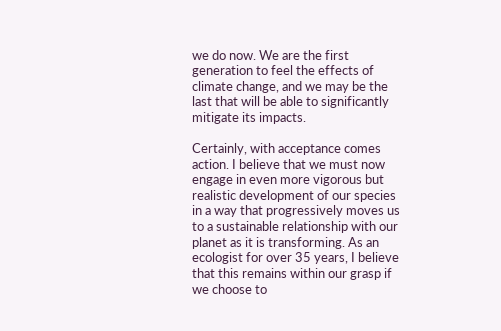we do now. We are the first generation to feel the effects of climate change, and we may be the last that will be able to significantly mitigate its impacts.

Certainly, with acceptance comes action. I believe that we must now engage in even more vigorous but realistic development of our species in a way that progressively moves us to a sustainable relationship with our planet as it is transforming. As an ecologist for over 35 years, I believe that this remains within our grasp if we choose to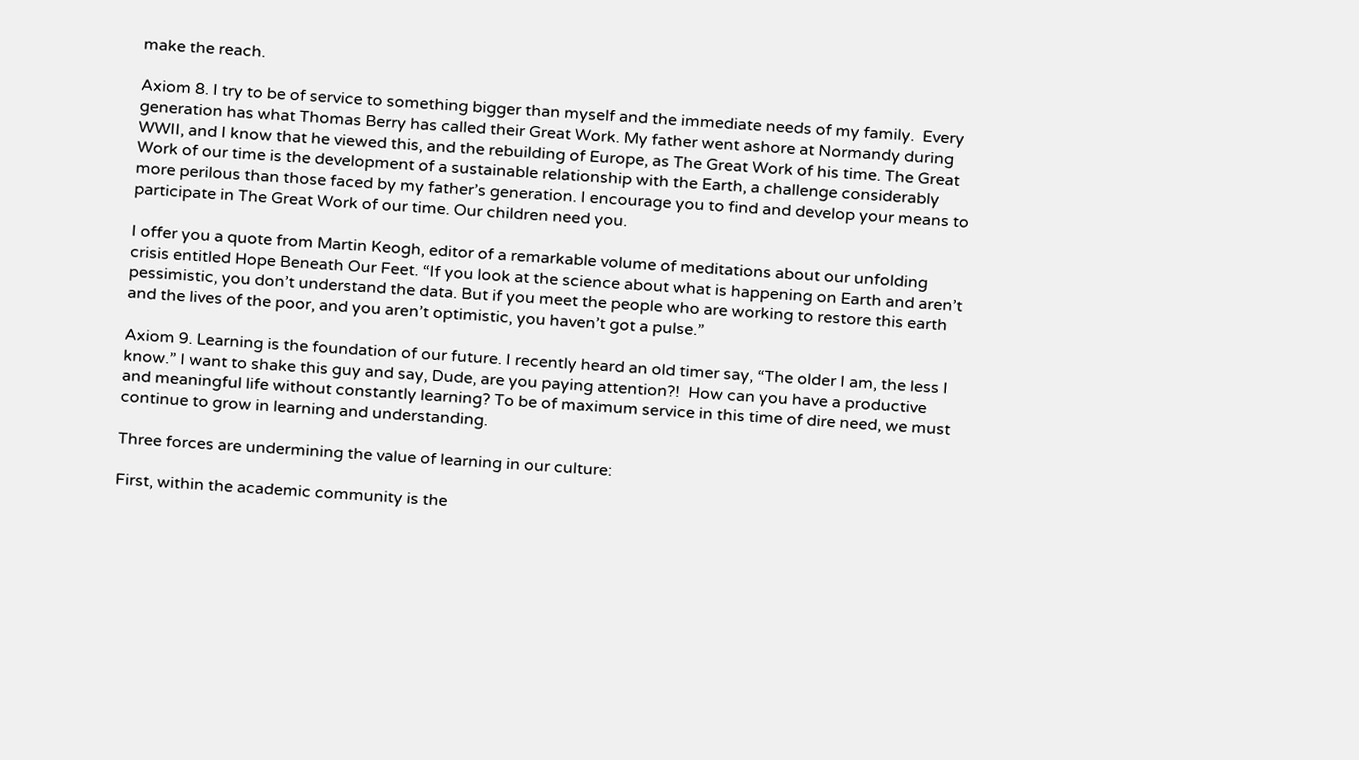make the reach.

Axiom 8. I try to be of service to something bigger than myself and the immediate needs of my family.  Every generation has what Thomas Berry has called their Great Work. My father went ashore at Normandy during WWII, and I know that he viewed this, and the rebuilding of Europe, as The Great Work of his time. The Great Work of our time is the development of a sustainable relationship with the Earth, a challenge considerably more perilous than those faced by my father’s generation. I encourage you to find and develop your means to participate in The Great Work of our time. Our children need you.

I offer you a quote from Martin Keogh, editor of a remarkable volume of meditations about our unfolding crisis entitled Hope Beneath Our Feet. “If you look at the science about what is happening on Earth and aren’t pessimistic, you don’t understand the data. But if you meet the people who are working to restore this earth and the lives of the poor, and you aren’t optimistic, you haven’t got a pulse.”

Axiom 9. Learning is the foundation of our future. I recently heard an old timer say, “The older I am, the less I know.” I want to shake this guy and say, Dude, are you paying attention?!  How can you have a productive and meaningful life without constantly learning? To be of maximum service in this time of dire need, we must continue to grow in learning and understanding.

Three forces are undermining the value of learning in our culture:

First, within the academic community is the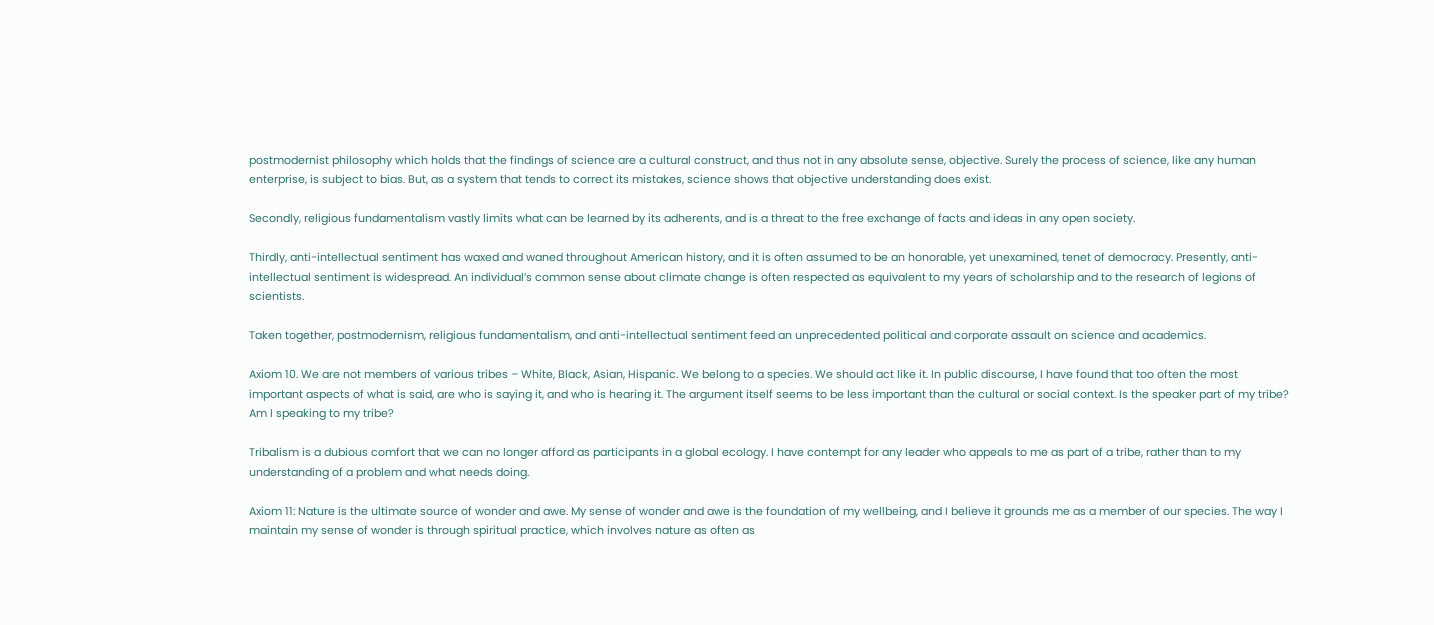postmodernist philosophy which holds that the findings of science are a cultural construct, and thus not in any absolute sense, objective. Surely the process of science, like any human enterprise, is subject to bias. But, as a system that tends to correct its mistakes, science shows that objective understanding does exist.

Secondly, religious fundamentalism vastly limits what can be learned by its adherents, and is a threat to the free exchange of facts and ideas in any open society.

Thirdly, anti-intellectual sentiment has waxed and waned throughout American history, and it is often assumed to be an honorable, yet unexamined, tenet of democracy. Presently, anti-intellectual sentiment is widespread. An individual’s common sense about climate change is often respected as equivalent to my years of scholarship and to the research of legions of scientists.

Taken together, postmodernism, religious fundamentalism, and anti-intellectual sentiment feed an unprecedented political and corporate assault on science and academics.

Axiom 10. We are not members of various tribes – White, Black, Asian, Hispanic. We belong to a species. We should act like it. In public discourse, I have found that too often the most important aspects of what is said, are who is saying it, and who is hearing it. The argument itself seems to be less important than the cultural or social context. Is the speaker part of my tribe? Am I speaking to my tribe?

Tribalism is a dubious comfort that we can no longer afford as participants in a global ecology. I have contempt for any leader who appeals to me as part of a tribe, rather than to my understanding of a problem and what needs doing.

Axiom 11: Nature is the ultimate source of wonder and awe. My sense of wonder and awe is the foundation of my wellbeing, and I believe it grounds me as a member of our species. The way I maintain my sense of wonder is through spiritual practice, which involves nature as often as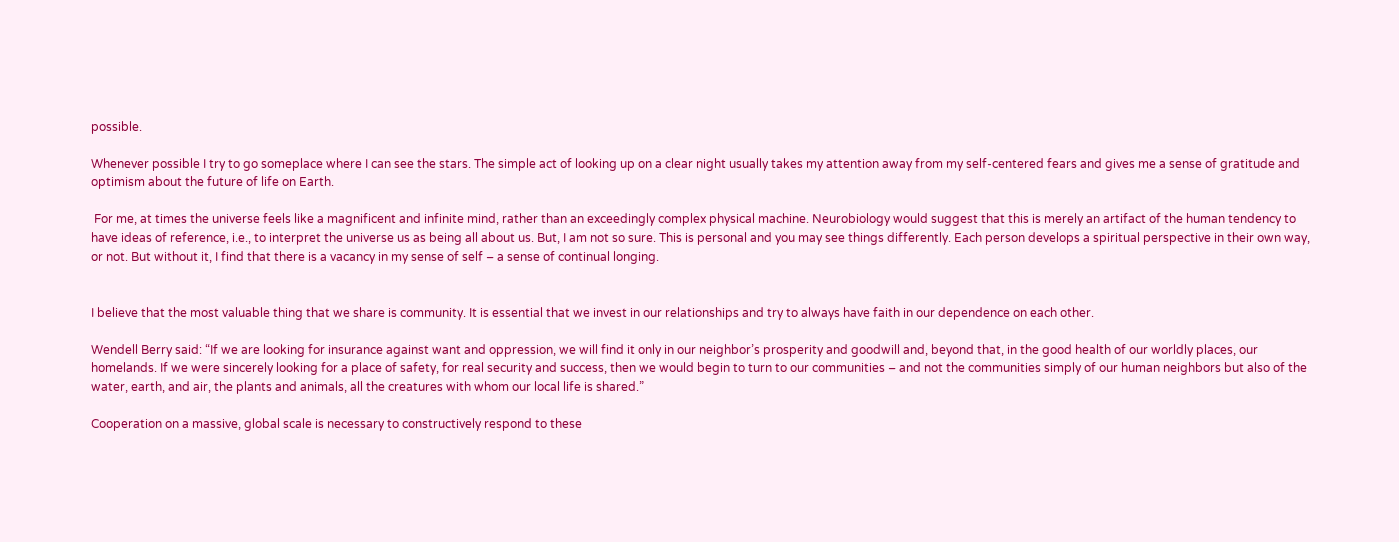possible.

Whenever possible I try to go someplace where I can see the stars. The simple act of looking up on a clear night usually takes my attention away from my self-centered fears and gives me a sense of gratitude and optimism about the future of life on Earth.

 For me, at times the universe feels like a magnificent and infinite mind, rather than an exceedingly complex physical machine. Neurobiology would suggest that this is merely an artifact of the human tendency to have ideas of reference, i.e., to interpret the universe us as being all about us. But, I am not so sure. This is personal and you may see things differently. Each person develops a spiritual perspective in their own way, or not. But without it, I find that there is a vacancy in my sense of self – a sense of continual longing.


I believe that the most valuable thing that we share is community. It is essential that we invest in our relationships and try to always have faith in our dependence on each other.

Wendell Berry said: “If we are looking for insurance against want and oppression, we will find it only in our neighbor’s prosperity and goodwill and, beyond that, in the good health of our worldly places, our homelands. If we were sincerely looking for a place of safety, for real security and success, then we would begin to turn to our communities – and not the communities simply of our human neighbors but also of the water, earth, and air, the plants and animals, all the creatures with whom our local life is shared.”

Cooperation on a massive, global scale is necessary to constructively respond to these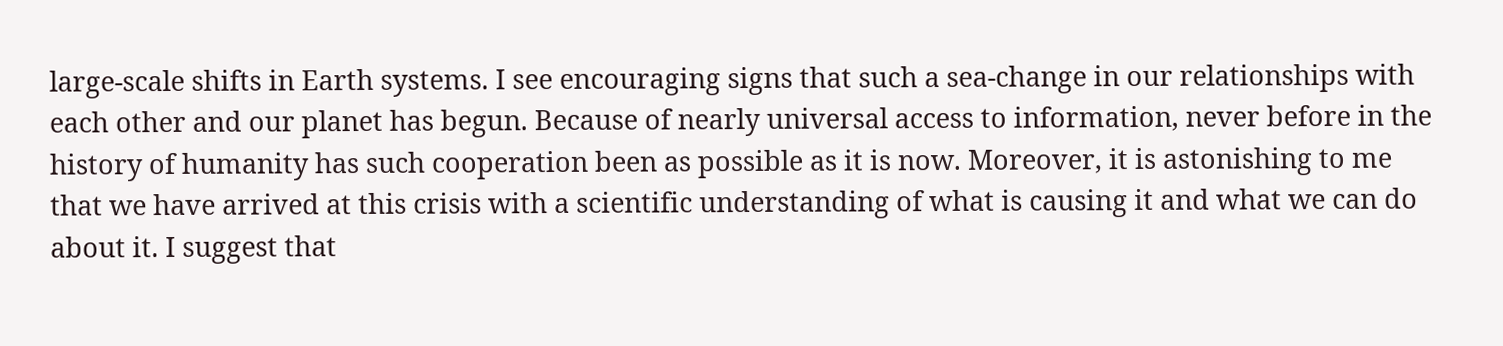large-scale shifts in Earth systems. I see encouraging signs that such a sea-change in our relationships with each other and our planet has begun. Because of nearly universal access to information, never before in the history of humanity has such cooperation been as possible as it is now. Moreover, it is astonishing to me that we have arrived at this crisis with a scientific understanding of what is causing it and what we can do about it. I suggest that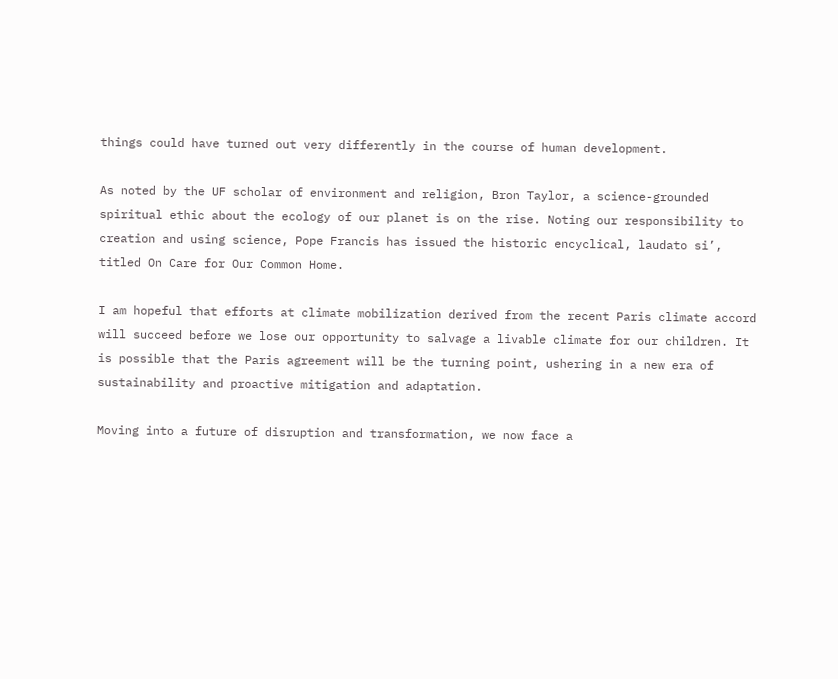things could have turned out very differently in the course of human development.

As noted by the UF scholar of environment and religion, Bron Taylor, a science-grounded spiritual ethic about the ecology of our planet is on the rise. Noting our responsibility to creation and using science, Pope Francis has issued the historic encyclical, laudato si’, titled On Care for Our Common Home.

I am hopeful that efforts at climate mobilization derived from the recent Paris climate accord will succeed before we lose our opportunity to salvage a livable climate for our children. It is possible that the Paris agreement will be the turning point, ushering in a new era of sustainability and proactive mitigation and adaptation.

Moving into a future of disruption and transformation, we now face a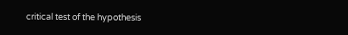critical test of the hypothesis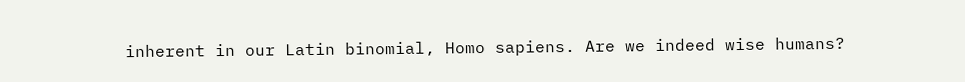inherent in our Latin binomial, Homo sapiens. Are we indeed wise humans?